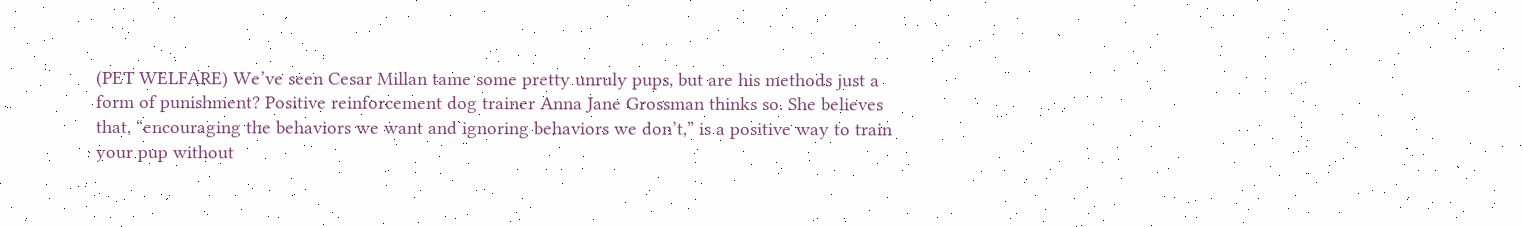(PET WELFARE) We’ve seen Cesar Millan tame some pretty unruly pups, but are his methods just a form of punishment? Positive reinforcement dog trainer Anna Jane Grossman thinks so. She believes that, “encouraging the behaviors we want and ignoring behaviors we don’t,” is a positive way to train your pup without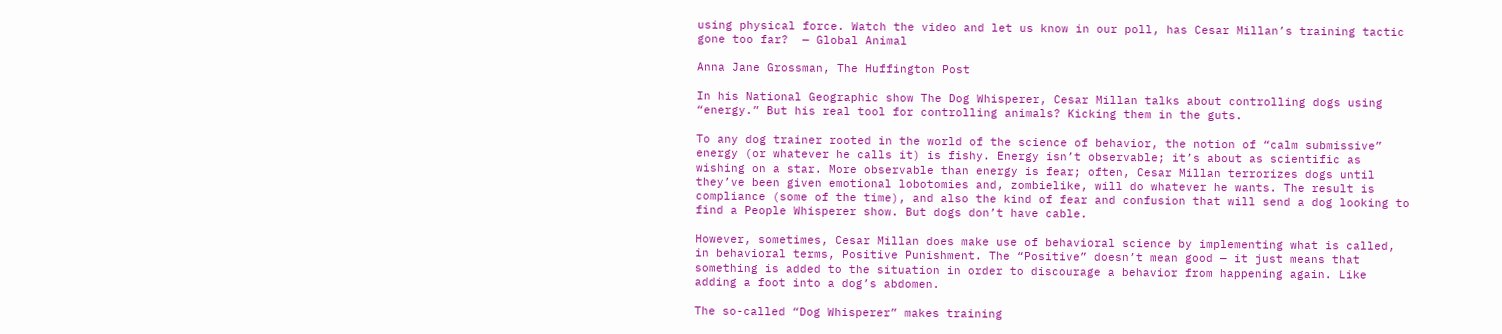using physical force. Watch the video and let us know in our poll, has Cesar Millan’s training tactic gone too far?  — Global Animal

Anna Jane Grossman, The Huffington Post

In his National Geographic show The Dog Whisperer, Cesar Millan talks about controlling dogs using “energy.” But his real tool for controlling animals? Kicking them in the guts.

To any dog trainer rooted in the world of the science of behavior, the notion of “calm submissive” energy (or whatever he calls it) is fishy. Energy isn’t observable; it’s about as scientific as wishing on a star. More observable than energy is fear; often, Cesar Millan terrorizes dogs until they’ve been given emotional lobotomies and, zombielike, will do whatever he wants. The result is compliance (some of the time), and also the kind of fear and confusion that will send a dog looking to find a People Whisperer show. But dogs don’t have cable.

However, sometimes, Cesar Millan does make use of behavioral science by implementing what is called, in behavioral terms, Positive Punishment. The “Positive” doesn’t mean good — it just means that something is added to the situation in order to discourage a behavior from happening again. Like adding a foot into a dog’s abdomen.

The so-called “Dog Whisperer” makes training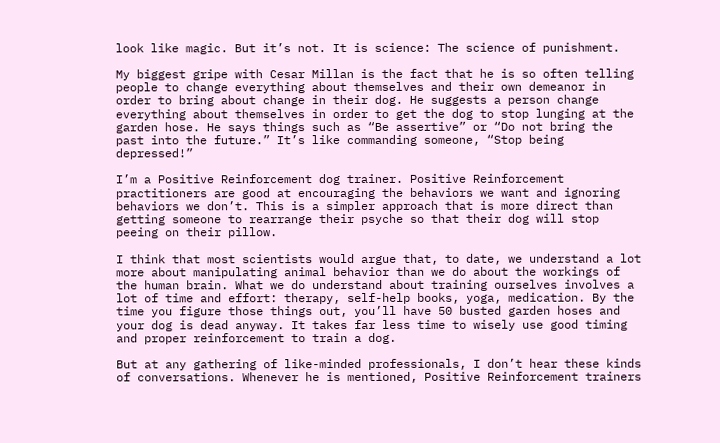look like magic. But it’s not. It is science: The science of punishment.

My biggest gripe with Cesar Millan is the fact that he is so often telling people to change everything about themselves and their own demeanor in order to bring about change in their dog. He suggests a person change everything about themselves in order to get the dog to stop lunging at the garden hose. He says things such as “Be assertive” or “Do not bring the past into the future.” It’s like commanding someone, “Stop being depressed!”

I’m a Positive Reinforcement dog trainer. Positive Reinforcement practitioners are good at encouraging the behaviors we want and ignoring behaviors we don’t. This is a simpler approach that is more direct than getting someone to rearrange their psyche so that their dog will stop peeing on their pillow.

I think that most scientists would argue that, to date, we understand a lot more about manipulating animal behavior than we do about the workings of the human brain. What we do understand about training ourselves involves a lot of time and effort: therapy, self-help books, yoga, medication. By the time you figure those things out, you’ll have 50 busted garden hoses and your dog is dead anyway. It takes far less time to wisely use good timing and proper reinforcement to train a dog.

But at any gathering of like-minded professionals, I don’t hear these kinds of conversations. Whenever he is mentioned, Positive Reinforcement trainers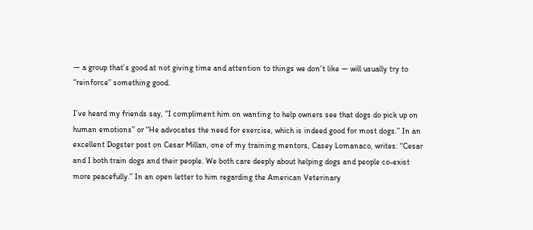— a group that’s good at not giving time and attention to things we don’t like — will usually try to “reinforce” something good.

I’ve heard my friends say, “I compliment him on wanting to help owners see that dogs do pick up on human emotions” or “He advocates the need for exercise, which is indeed good for most dogs.” In an excellent Dogster post on Cesar Millan, one of my training mentors, Casey Lomanaco, writes: “Cesar and I both train dogs and their people. We both care deeply about helping dogs and people co-exist more peacefully.” In an open letter to him regarding the American Veterinary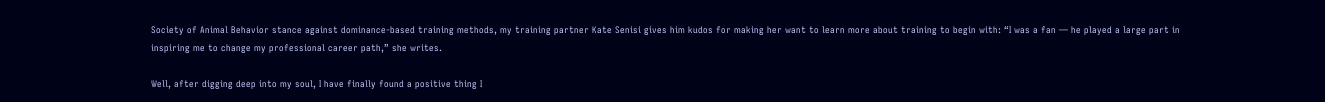Society of Animal Behavior stance against dominance-based training methods, my training partner Kate Senisi gives him kudos for making her want to learn more about training to begin with: “I was a fan — he played a large part in inspiring me to change my professional career path,” she writes.

Well, after digging deep into my soul, I have finally found a positive thing I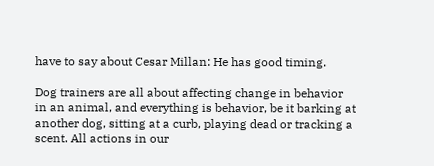have to say about Cesar Millan: He has good timing.

Dog trainers are all about affecting change in behavior in an animal, and everything is behavior, be it barking at another dog, sitting at a curb, playing dead or tracking a scent. All actions in our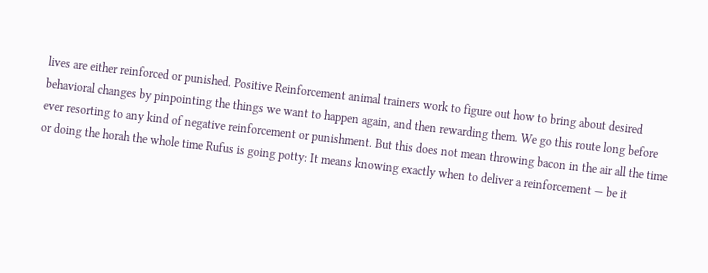lives are either reinforced or punished. Positive Reinforcement animal trainers work to figure out how to bring about desired behavioral changes by pinpointing the things we want to happen again, and then rewarding them. We go this route long before ever resorting to any kind of negative reinforcement or punishment. But this does not mean throwing bacon in the air all the time or doing the horah the whole time Rufus is going potty: It means knowing exactly when to deliver a reinforcement — be it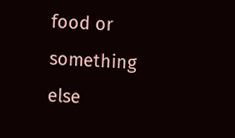food or something else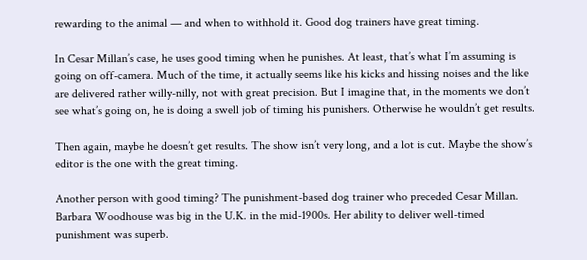rewarding to the animal — and when to withhold it. Good dog trainers have great timing.

In Cesar Millan’s case, he uses good timing when he punishes. At least, that’s what I’m assuming is going on off-camera. Much of the time, it actually seems like his kicks and hissing noises and the like are delivered rather willy-nilly, not with great precision. But I imagine that, in the moments we don’t see what’s going on, he is doing a swell job of timing his punishers. Otherwise he wouldn’t get results.

Then again, maybe he doesn’t get results. The show isn’t very long, and a lot is cut. Maybe the show’s editor is the one with the great timing.

Another person with good timing? The punishment-based dog trainer who preceded Cesar Millan. Barbara Woodhouse was big in the U.K. in the mid-1900s. Her ability to deliver well-timed punishment was superb.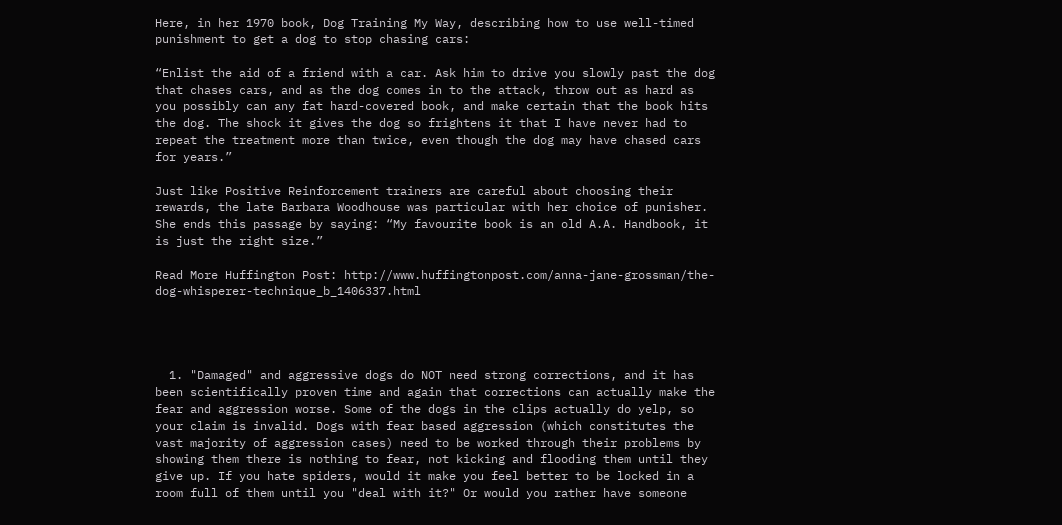Here, in her 1970 book, Dog Training My Way, describing how to use well-timed punishment to get a dog to stop chasing cars:

“Enlist the aid of a friend with a car. Ask him to drive you slowly past the dog that chases cars, and as the dog comes in to the attack, throw out as hard as you possibly can any fat hard-covered book, and make certain that the book hits the dog. The shock it gives the dog so frightens it that I have never had to repeat the treatment more than twice, even though the dog may have chased cars for years.”

Just like Positive Reinforcement trainers are careful about choosing their rewards, the late Barbara Woodhouse was particular with her choice of punisher. She ends this passage by saying: “My favourite book is an old A.A. Handbook, it is just the right size.”

Read More Huffington Post: http://www.huffingtonpost.com/anna-jane-grossman/the-dog-whisperer-technique_b_1406337.html




  1. "Damaged" and aggressive dogs do NOT need strong corrections, and it has been scientifically proven time and again that corrections can actually make the fear and aggression worse. Some of the dogs in the clips actually do yelp, so your claim is invalid. Dogs with fear based aggression (which constitutes the vast majority of aggression cases) need to be worked through their problems by showing them there is nothing to fear, not kicking and flooding them until they give up. If you hate spiders, would it make you feel better to be locked in a room full of them until you "deal with it?" Or would you rather have someone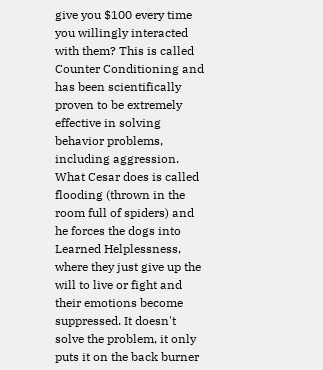give you $100 every time you willingly interacted with them? This is called Counter Conditioning and has been scientifically proven to be extremely effective in solving behavior problems, including aggression. What Cesar does is called flooding (thrown in the room full of spiders) and he forces the dogs into Learned Helplessness, where they just give up the will to live or fight and their emotions become suppressed. It doesn't solve the problem, it only puts it on the back burner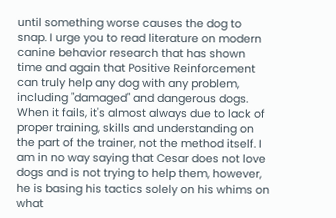until something worse causes the dog to snap. I urge you to read literature on modern canine behavior research that has shown time and again that Positive Reinforcement can truly help any dog with any problem, including "damaged" and dangerous dogs. When it fails, it's almost always due to lack of proper training, skills and understanding on the part of the trainer, not the method itself. I am in no way saying that Cesar does not love dogs and is not trying to help them, however, he is basing his tactics solely on his whims on what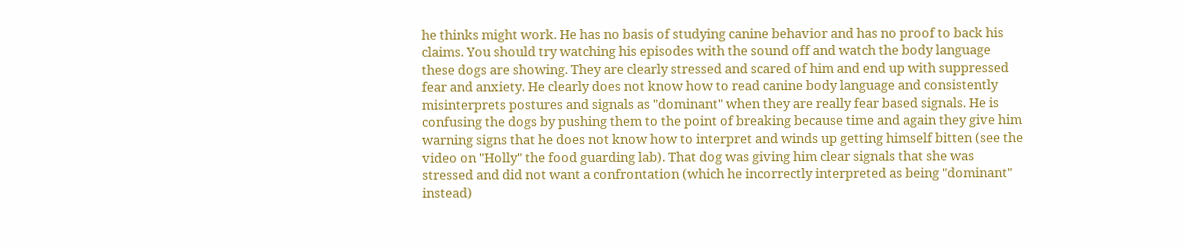he thinks might work. He has no basis of studying canine behavior and has no proof to back his claims. You should try watching his episodes with the sound off and watch the body language these dogs are showing. They are clearly stressed and scared of him and end up with suppressed fear and anxiety. He clearly does not know how to read canine body language and consistently misinterprets postures and signals as "dominant" when they are really fear based signals. He is confusing the dogs by pushing them to the point of breaking because time and again they give him warning signs that he does not know how to interpret and winds up getting himself bitten (see the video on "Holly" the food guarding lab). That dog was giving him clear signals that she was stressed and did not want a confrontation (which he incorrectly interpreted as being "dominant" instead)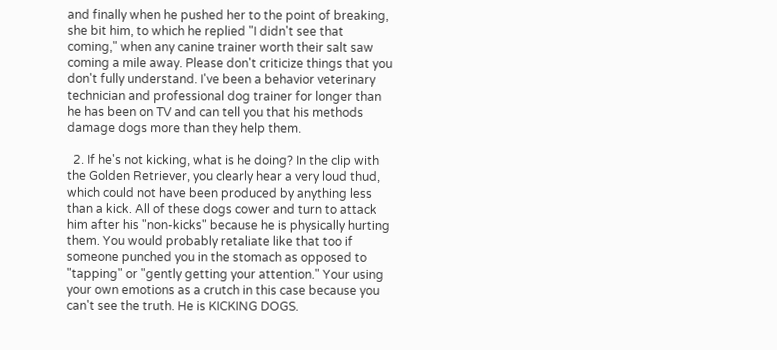and finally when he pushed her to the point of breaking, she bit him, to which he replied "I didn't see that coming," when any canine trainer worth their salt saw coming a mile away. Please don't criticize things that you don't fully understand. I've been a behavior veterinary technician and professional dog trainer for longer than he has been on TV and can tell you that his methods damage dogs more than they help them.

  2. If he's not kicking, what is he doing? In the clip with the Golden Retriever, you clearly hear a very loud thud, which could not have been produced by anything less than a kick. All of these dogs cower and turn to attack him after his "non-kicks" because he is physically hurting them. You would probably retaliate like that too if someone punched you in the stomach as opposed to "tapping" or "gently getting your attention." Your using your own emotions as a crutch in this case because you can't see the truth. He is KICKING DOGS.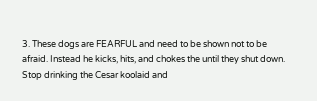3. These dogs are FEARFUL and need to be shown not to be afraid. Instead he kicks, hits, and chokes the until they shut down. Stop drinking the Cesar koolaid and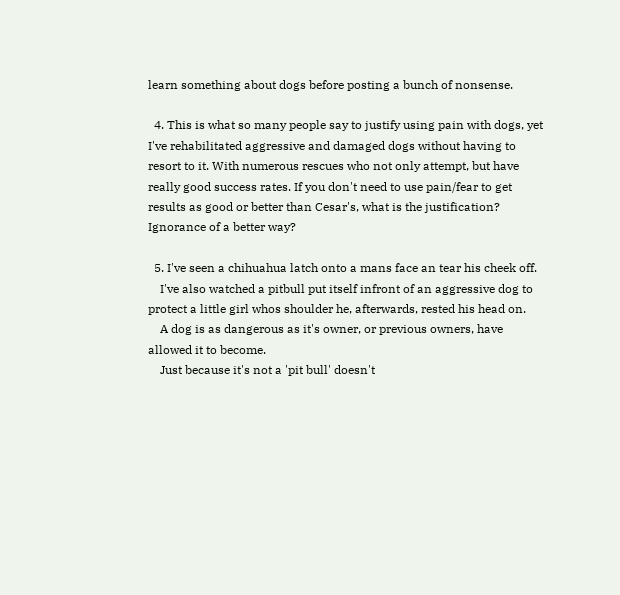learn something about dogs before posting a bunch of nonsense.

  4. This is what so many people say to justify using pain with dogs, yet I've rehabilitated aggressive and damaged dogs without having to resort to it. With numerous rescues who not only attempt, but have really good success rates. If you don't need to use pain/fear to get results as good or better than Cesar's, what is the justification? Ignorance of a better way?

  5. I've seen a chihuahua latch onto a mans face an tear his cheek off.
    I've also watched a pitbull put itself infront of an aggressive dog to protect a little girl whos shoulder he, afterwards, rested his head on.
    A dog is as dangerous as it's owner, or previous owners, have allowed it to become.
    Just because it's not a 'pit bull' doesn't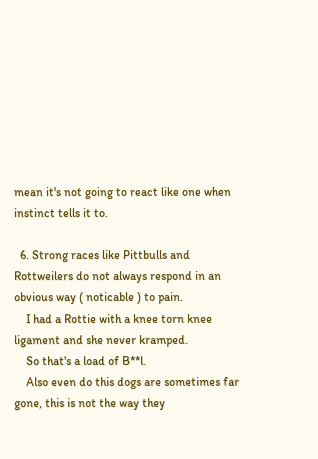mean it's not going to react like one when instinct tells it to.

  6. Strong races like Pittbulls and Rottweilers do not always respond in an obvious way ( noticable ) to pain.
    I had a Rottie with a knee torn knee ligament and she never kramped.
    So that's a load of B**l.
    Also even do this dogs are sometimes far gone, this is not the way they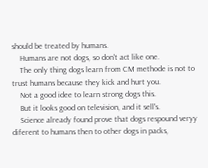should be treated by humans.
    Humans are not dogs, so don't act like one.
    The only thing dogs learn from CM methode is not to trust humans because they kick and hurt you.
    Not a good idee to learn strong dogs this.
    But it looks good on television, and it sell's.
    Science already found prove that dogs respound veryy diferent to humans then to other dogs in packs,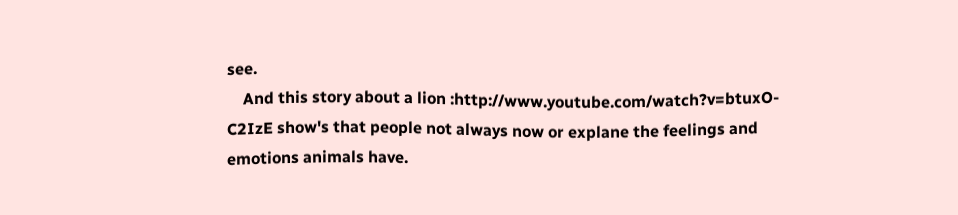see.
    And this story about a lion :http://www.youtube.com/watch?v=btuxO-C2IzE show's that people not always now or explane the feelings and emotions animals have.